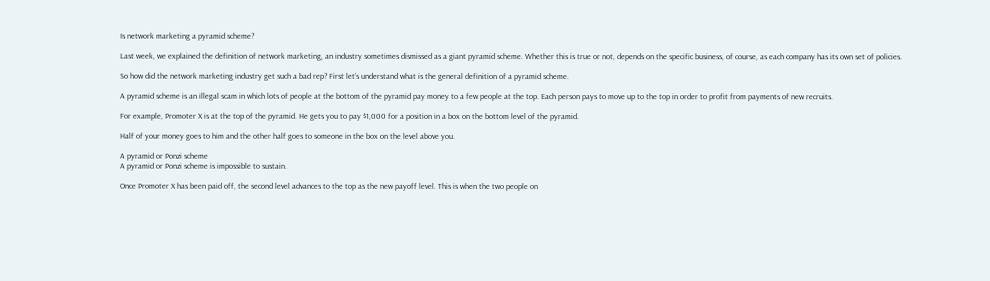Is network marketing a pyramid scheme?

Last week, we explained the definition of network marketing, an industry sometimes dismissed as a giant pyramid scheme. Whether this is true or not, depends on the specific business, of course, as each company has its own set of policies.

So how did the network marketing industry get such a bad rep? First let’s understand what is the general definition of a pyramid scheme.

A pyramid scheme is an illegal scam in which lots of people at the bottom of the pyramid pay money to a few people at the top. Each person pays to move up to the top in order to profit from payments of new recruits.

For example, Promoter X is at the top of the pyramid. He gets you to pay $1,000 for a position in a box on the bottom level of the pyramid.

Half of your money goes to him and the other half goes to someone in the box on the level above you.

A pyramid or Ponzi scheme
A pyramid or Ponzi scheme is impossible to sustain.

Once Promoter X has been paid off, the second level advances to the top as the new payoff level. This is when the two people on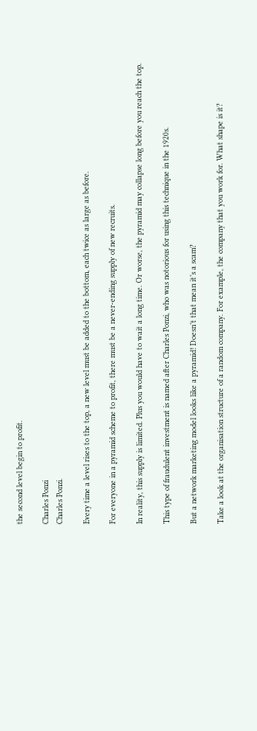the second level begin to profit.

Charles Ponzi
Charles Ponzi.

Every time a level rises to the top, a new level must be added to the bottom, each twice as large as before.

For everyone in a pyramid scheme to profit, there must be a never-ending supply of new recruits.

In reality, this supply is limited. Plus you would have to wait a long time. Or worse, the pyramid may collapse long before you reach the top.

This type of fraudulent investment is named after Charles Ponzi, who was notorious for using this technique in the 1920s.

But a network marketing model looks like a pyramid! Doesn’t that mean it’s a scam?

Take a look at the organisation structure of a random company. For example, the company that you work for. What shape is it?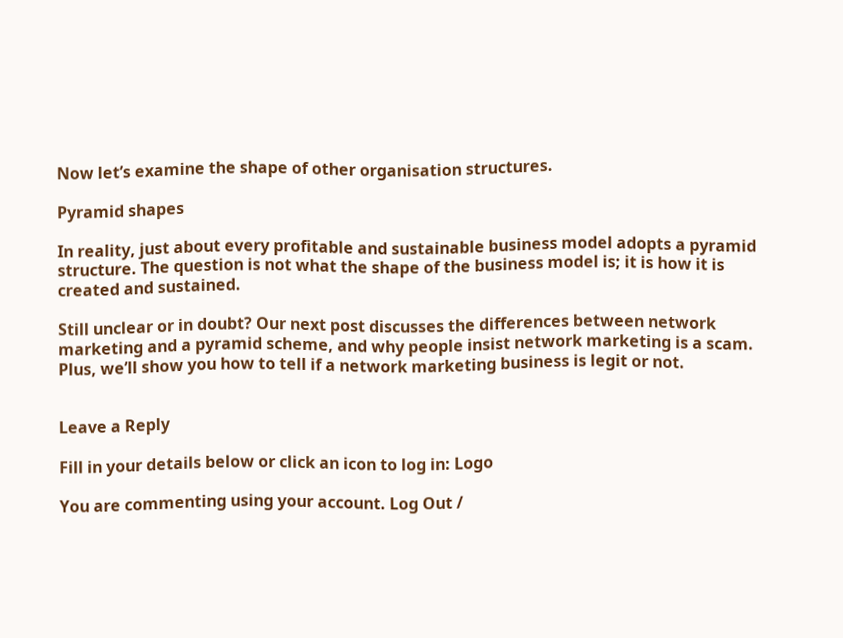Now let’s examine the shape of other organisation structures.

Pyramid shapes

In reality, just about every profitable and sustainable business model adopts a pyramid structure. The question is not what the shape of the business model is; it is how it is created and sustained.

Still unclear or in doubt? Our next post discusses the differences between network marketing and a pyramid scheme, and why people insist network marketing is a scam. Plus, we’ll show you how to tell if a network marketing business is legit or not.


Leave a Reply

Fill in your details below or click an icon to log in: Logo

You are commenting using your account. Log Out /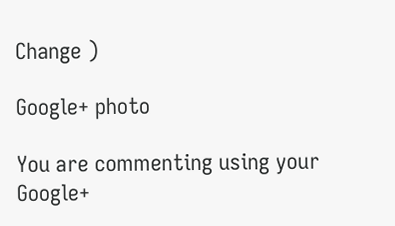Change )

Google+ photo

You are commenting using your Google+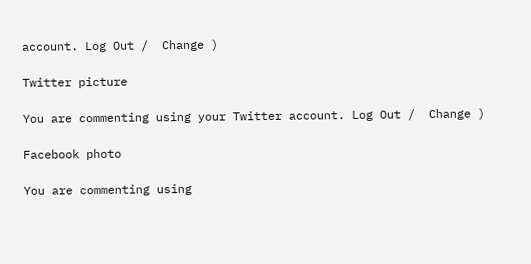account. Log Out /  Change )

Twitter picture

You are commenting using your Twitter account. Log Out /  Change )

Facebook photo

You are commenting using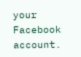your Facebook account.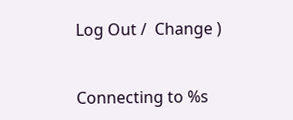Log Out /  Change )


Connecting to %s